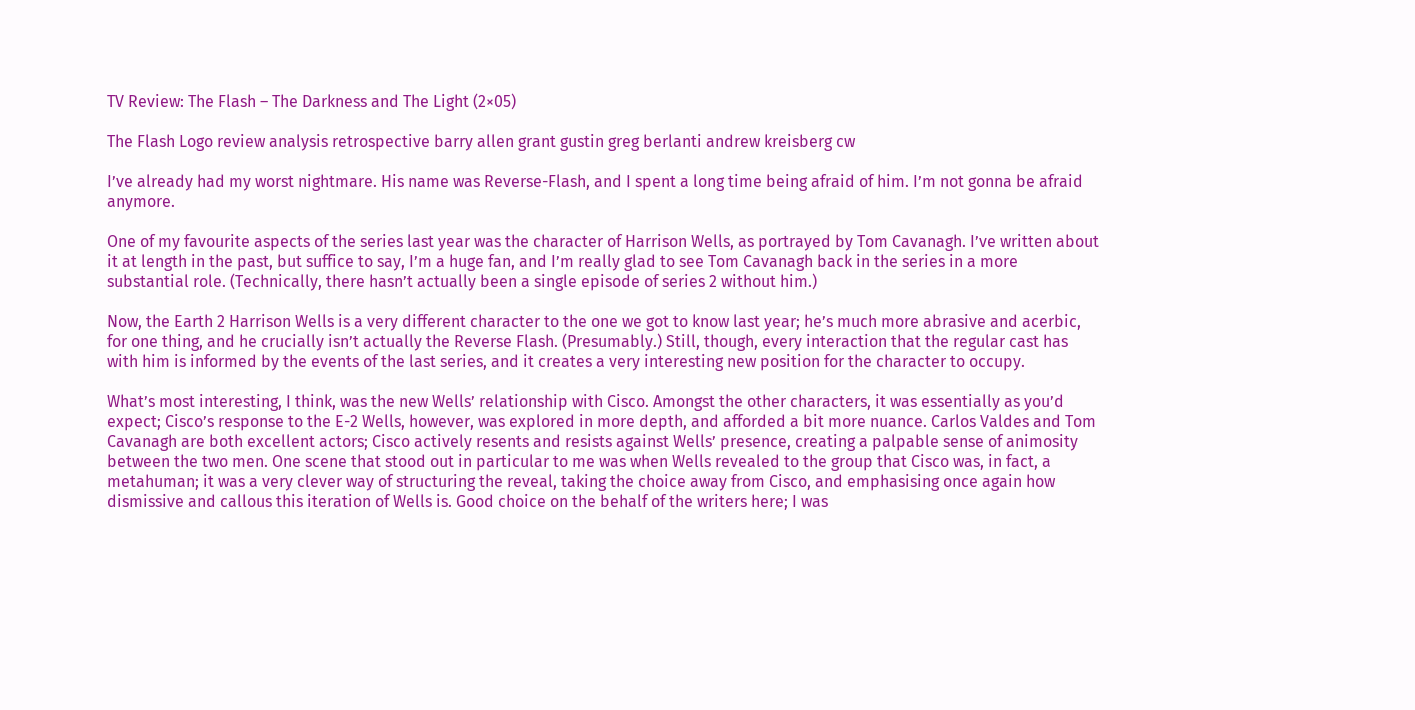TV Review: The Flash – The Darkness and The Light (2×05)

The Flash Logo review analysis retrospective barry allen grant gustin greg berlanti andrew kreisberg cw

I’ve already had my worst nightmare. His name was Reverse-Flash, and I spent a long time being afraid of him. I’m not gonna be afraid anymore.

One of my favourite aspects of the series last year was the character of Harrison Wells, as portrayed by Tom Cavanagh. I’ve written about it at length in the past, but suffice to say, I’m a huge fan, and I’m really glad to see Tom Cavanagh back in the series in a more substantial role. (Technically, there hasn’t actually been a single episode of series 2 without him.)

Now, the Earth 2 Harrison Wells is a very different character to the one we got to know last year; he’s much more abrasive and acerbic, for one thing, and he crucially isn’t actually the Reverse Flash. (Presumably.) Still, though, every interaction that the regular cast has with him is informed by the events of the last series, and it creates a very interesting new position for the character to occupy.

What’s most interesting, I think, was the new Wells’ relationship with Cisco. Amongst the other characters, it was essentially as you’d expect; Cisco’s response to the E-2 Wells, however, was explored in more depth, and afforded a bit more nuance. Carlos Valdes and Tom Cavanagh are both excellent actors; Cisco actively resents and resists against Wells’ presence, creating a palpable sense of animosity between the two men. One scene that stood out in particular to me was when Wells revealed to the group that Cisco was, in fact, a metahuman; it was a very clever way of structuring the reveal, taking the choice away from Cisco, and emphasising once again how dismissive and callous this iteration of Wells is. Good choice on the behalf of the writers here; I was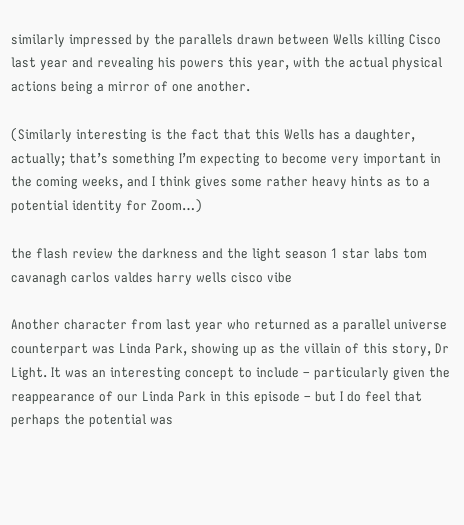similarly impressed by the parallels drawn between Wells killing Cisco last year and revealing his powers this year, with the actual physical actions being a mirror of one another.

(Similarly interesting is the fact that this Wells has a daughter, actually; that’s something I’m expecting to become very important in the coming weeks, and I think gives some rather heavy hints as to a potential identity for Zoom…)

the flash review the darkness and the light season 1 star labs tom cavanagh carlos valdes harry wells cisco vibe

Another character from last year who returned as a parallel universe counterpart was Linda Park, showing up as the villain of this story, Dr Light. It was an interesting concept to include – particularly given the reappearance of our Linda Park in this episode – but I do feel that perhaps the potential was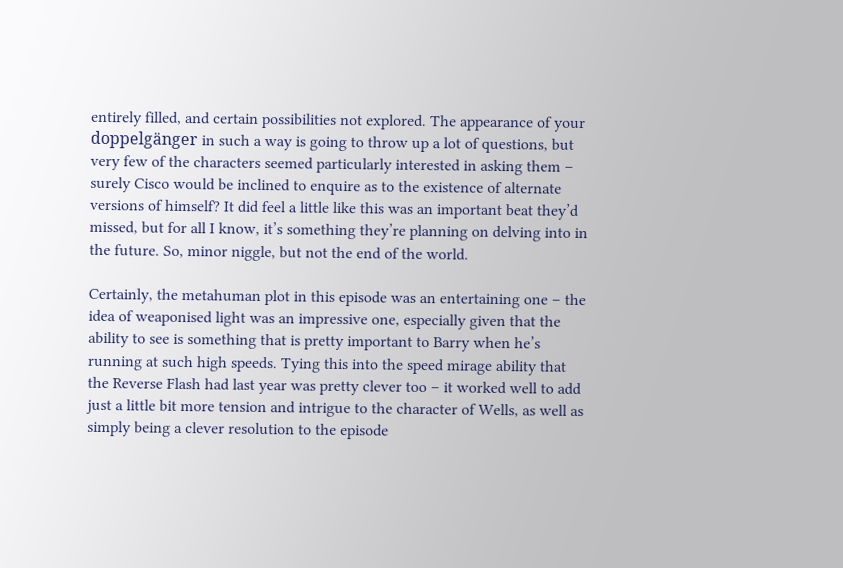entirely filled, and certain possibilities not explored. The appearance of your doppelgänger in such a way is going to throw up a lot of questions, but very few of the characters seemed particularly interested in asking them – surely Cisco would be inclined to enquire as to the existence of alternate versions of himself? It did feel a little like this was an important beat they’d missed, but for all I know, it’s something they’re planning on delving into in the future. So, minor niggle, but not the end of the world.

Certainly, the metahuman plot in this episode was an entertaining one – the idea of weaponised light was an impressive one, especially given that the ability to see is something that is pretty important to Barry when he’s running at such high speeds. Tying this into the speed mirage ability that the Reverse Flash had last year was pretty clever too – it worked well to add just a little bit more tension and intrigue to the character of Wells, as well as simply being a clever resolution to the episode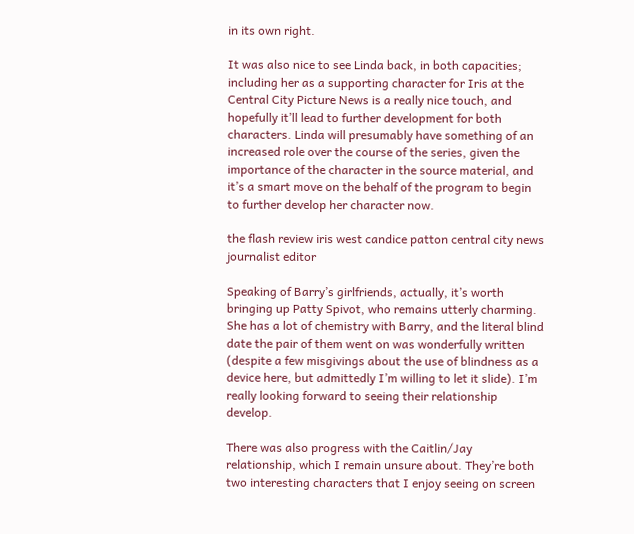in its own right.

It was also nice to see Linda back, in both capacities; including her as a supporting character for Iris at the Central City Picture News is a really nice touch, and hopefully it’ll lead to further development for both characters. Linda will presumably have something of an increased role over the course of the series, given the importance of the character in the source material, and it’s a smart move on the behalf of the program to begin to further develop her character now.

the flash review iris west candice patton central city news journalist editor

Speaking of Barry’s girlfriends, actually, it’s worth bringing up Patty Spivot, who remains utterly charming. She has a lot of chemistry with Barry, and the literal blind date the pair of them went on was wonderfully written (despite a few misgivings about the use of blindness as a device here, but admittedly I’m willing to let it slide). I’m really looking forward to seeing their relationship develop.

There was also progress with the Caitlin/Jay relationship, which I remain unsure about. They’re both two interesting characters that I enjoy seeing on screen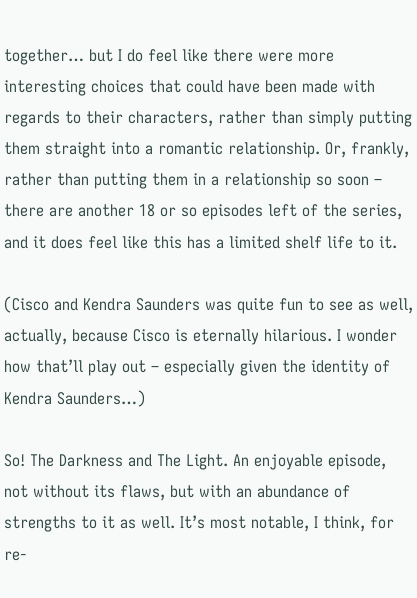together… but I do feel like there were more interesting choices that could have been made with regards to their characters, rather than simply putting them straight into a romantic relationship. Or, frankly, rather than putting them in a relationship so soon – there are another 18 or so episodes left of the series, and it does feel like this has a limited shelf life to it.

(Cisco and Kendra Saunders was quite fun to see as well, actually, because Cisco is eternally hilarious. I wonder how that’ll play out – especially given the identity of Kendra Saunders…)

So! The Darkness and The Light. An enjoyable episode, not without its flaws, but with an abundance of strengths to it as well. It’s most notable, I think, for re-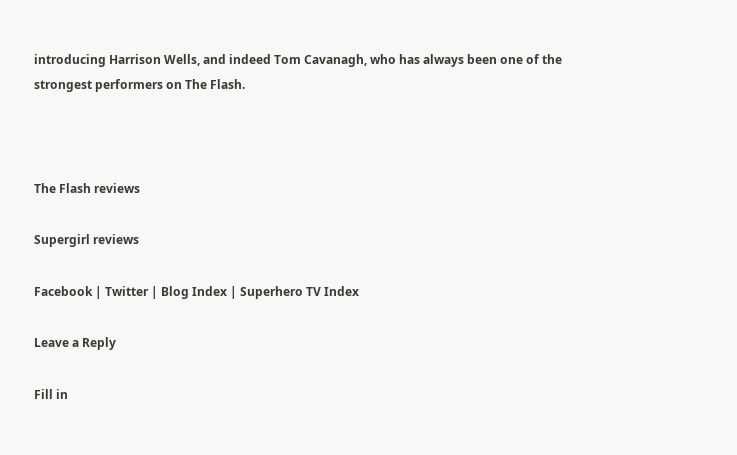introducing Harrison Wells, and indeed Tom Cavanagh, who has always been one of the strongest performers on The Flash.



The Flash reviews

Supergirl reviews

Facebook | Twitter | Blog Index | Superhero TV Index

Leave a Reply

Fill in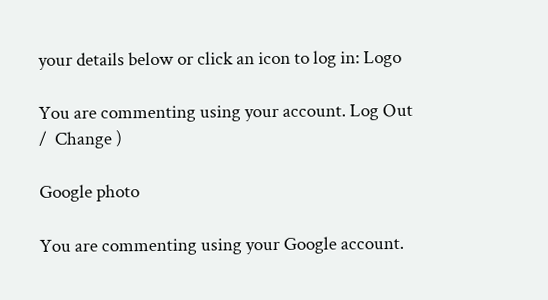your details below or click an icon to log in: Logo

You are commenting using your account. Log Out /  Change )

Google photo

You are commenting using your Google account.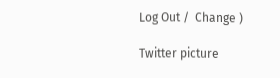Log Out /  Change )

Twitter picture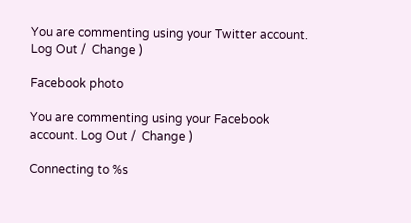You are commenting using your Twitter account. Log Out /  Change )

Facebook photo

You are commenting using your Facebook account. Log Out /  Change )

Connecting to %s